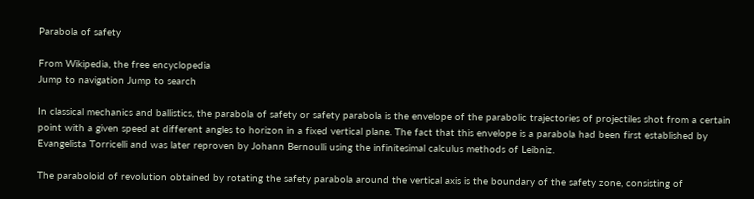Parabola of safety

From Wikipedia, the free encyclopedia
Jump to navigation Jump to search

In classical mechanics and ballistics, the parabola of safety or safety parabola is the envelope of the parabolic trajectories of projectiles shot from a certain point with a given speed at different angles to horizon in a fixed vertical plane. The fact that this envelope is a parabola had been first established by Evangelista Torricelli and was later reproven by Johann Bernoulli using the infinitesimal calculus methods of Leibniz.

The paraboloid of revolution obtained by rotating the safety parabola around the vertical axis is the boundary of the safety zone, consisting of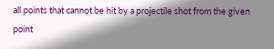all points that cannot be hit by a projectile shot from the given point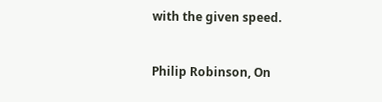with the given speed.


Philip Robinson, On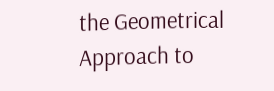the Geometrical Approach to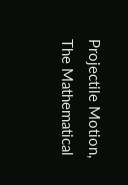Projectile Motion, The Mathematical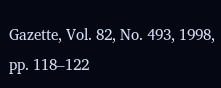Gazette, Vol. 82, No. 493, 1998, pp. 118–122